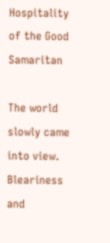Hospitality of the Good Samaritan

The world slowly came into view. Bleariness and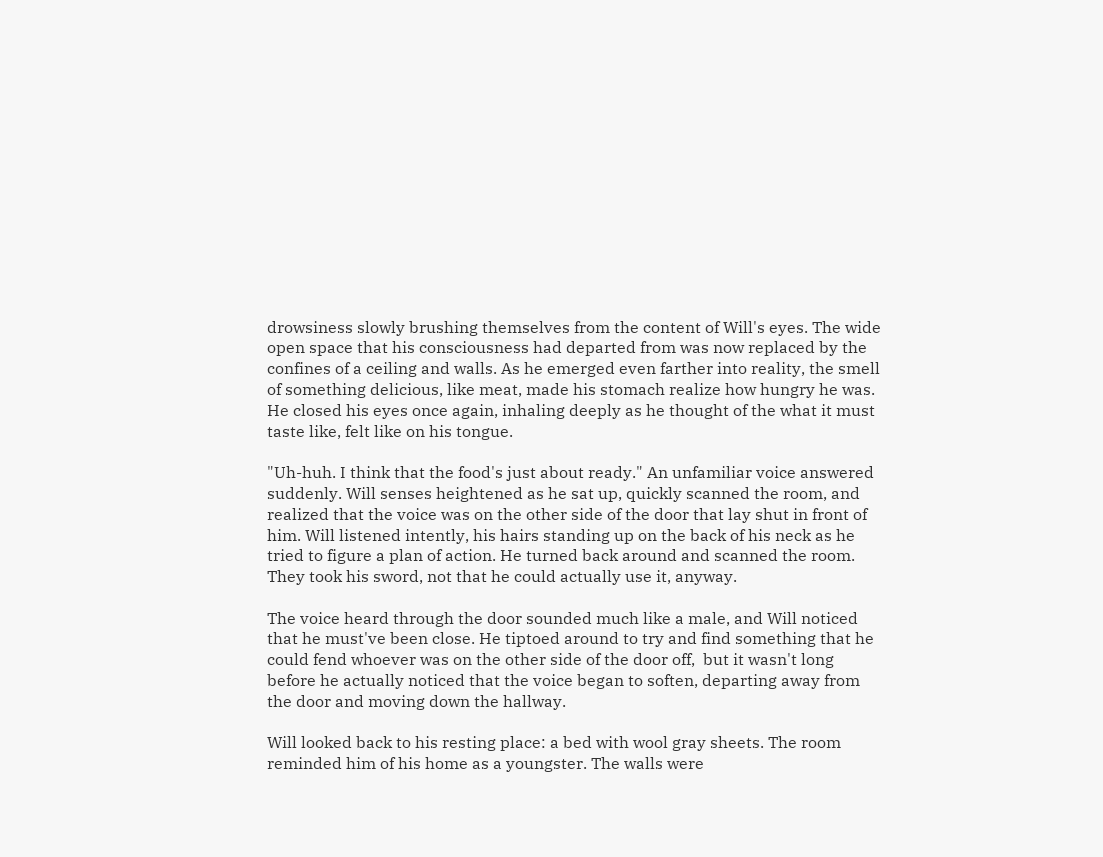drowsiness slowly brushing themselves from the content of Will's eyes. The wide open space that his consciousness had departed from was now replaced by the confines of a ceiling and walls. As he emerged even farther into reality, the smell of something delicious, like meat, made his stomach realize how hungry he was. He closed his eyes once again, inhaling deeply as he thought of the what it must taste like, felt like on his tongue.

"Uh-huh. I think that the food's just about ready." An unfamiliar voice answered suddenly. Will senses heightened as he sat up, quickly scanned the room, and realized that the voice was on the other side of the door that lay shut in front of him. Will listened intently, his hairs standing up on the back of his neck as he tried to figure a plan of action. He turned back around and scanned the room.  They took his sword, not that he could actually use it, anyway.

The voice heard through the door sounded much like a male, and Will noticed that he must've been close. He tiptoed around to try and find something that he could fend whoever was on the other side of the door off,  but it wasn't long before he actually noticed that the voice began to soften, departing away from the door and moving down the hallway.

Will looked back to his resting place: a bed with wool gray sheets. The room reminded him of his home as a youngster. The walls were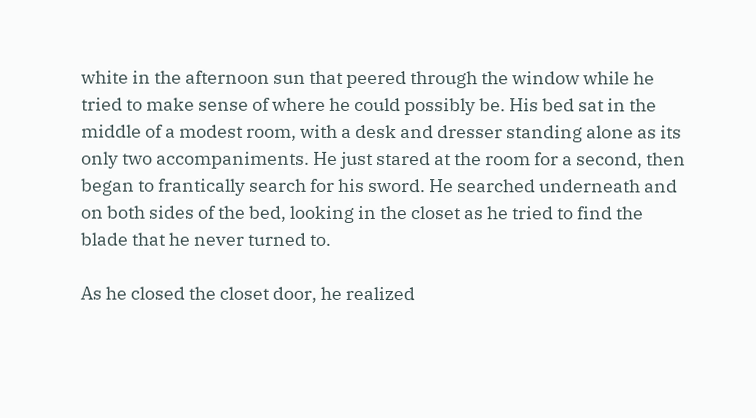white in the afternoon sun that peered through the window while he tried to make sense of where he could possibly be. His bed sat in the middle of a modest room, with a desk and dresser standing alone as its only two accompaniments. He just stared at the room for a second, then began to frantically search for his sword. He searched underneath and on both sides of the bed, looking in the closet as he tried to find the blade that he never turned to.

As he closed the closet door, he realized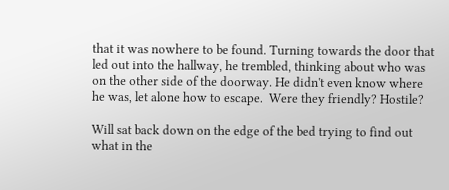that it was nowhere to be found. Turning towards the door that led out into the hallway, he trembled, thinking about who was on the other side of the doorway. He didn't even know where he was, let alone how to escape.  Were they friendly? Hostile?

Will sat back down on the edge of the bed trying to find out what in the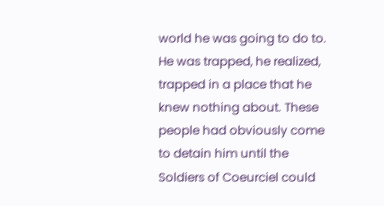world he was going to do to. He was trapped, he realized, trapped in a place that he knew nothing about. These people had obviously come to detain him until the Soldiers of Coeurciel could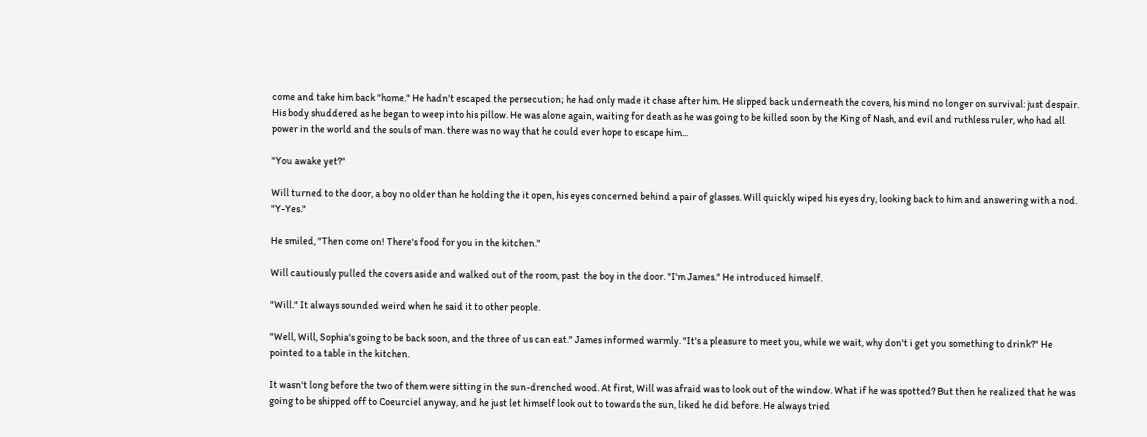come and take him back "home." He hadn't escaped the persecution; he had only made it chase after him. He slipped back underneath the covers, his mind no longer on survival: just despair. His body shuddered as he began to weep into his pillow. He was alone again, waiting for death as he was going to be killed soon by the King of Nash, and evil and ruthless ruler, who had all power in the world and the souls of man. there was no way that he could ever hope to escape him...

"You awake yet?"

Will turned to the door, a boy no older than he holding the it open, his eyes concerned behind a pair of glasses. Will quickly wiped his eyes dry, looking back to him and answering with a nod. "Y-Yes."

He smiled, "Then come on! There's food for you in the kitchen."

Will cautiously pulled the covers aside and walked out of the room, past  the boy in the door. "I'm James." He introduced himself.

"Will." It always sounded weird when he said it to other people.

"Well, Will, Sophia's going to be back soon, and the three of us can eat." James informed warmly. "It's a pleasure to meet you, while we wait, why don't i get you something to drink?" He pointed to a table in the kitchen.

It wasn't long before the two of them were sitting in the sun-drenched wood. At first, Will was afraid was to look out of the window. What if he was spotted? But then he realized that he was going to be shipped off to Coeurciel anyway, and he just let himself look out to towards the sun, liked he did before. He always tried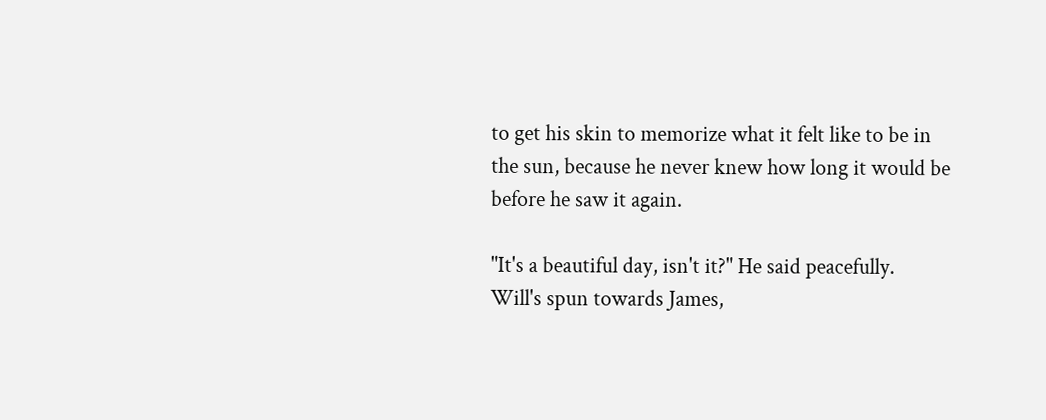to get his skin to memorize what it felt like to be in the sun, because he never knew how long it would be before he saw it again.

"It's a beautiful day, isn't it?" He said peacefully. Will's spun towards James,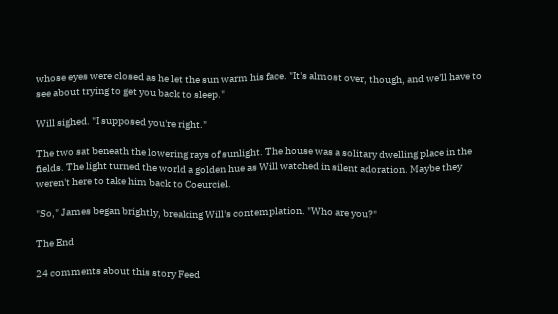whose eyes were closed as he let the sun warm his face. "It's almost over, though, and we'll have to see about trying to get you back to sleep."

Will sighed. "I supposed you're right."

The two sat beneath the lowering rays of sunlight. The house was a solitary dwelling place in the fields. The light turned the world a golden hue as Will watched in silent adoration. Maybe they weren't here to take him back to Coeurciel.

"So," James began brightly, breaking Will's contemplation. "Who are you?"

The End

24 comments about this story Feed